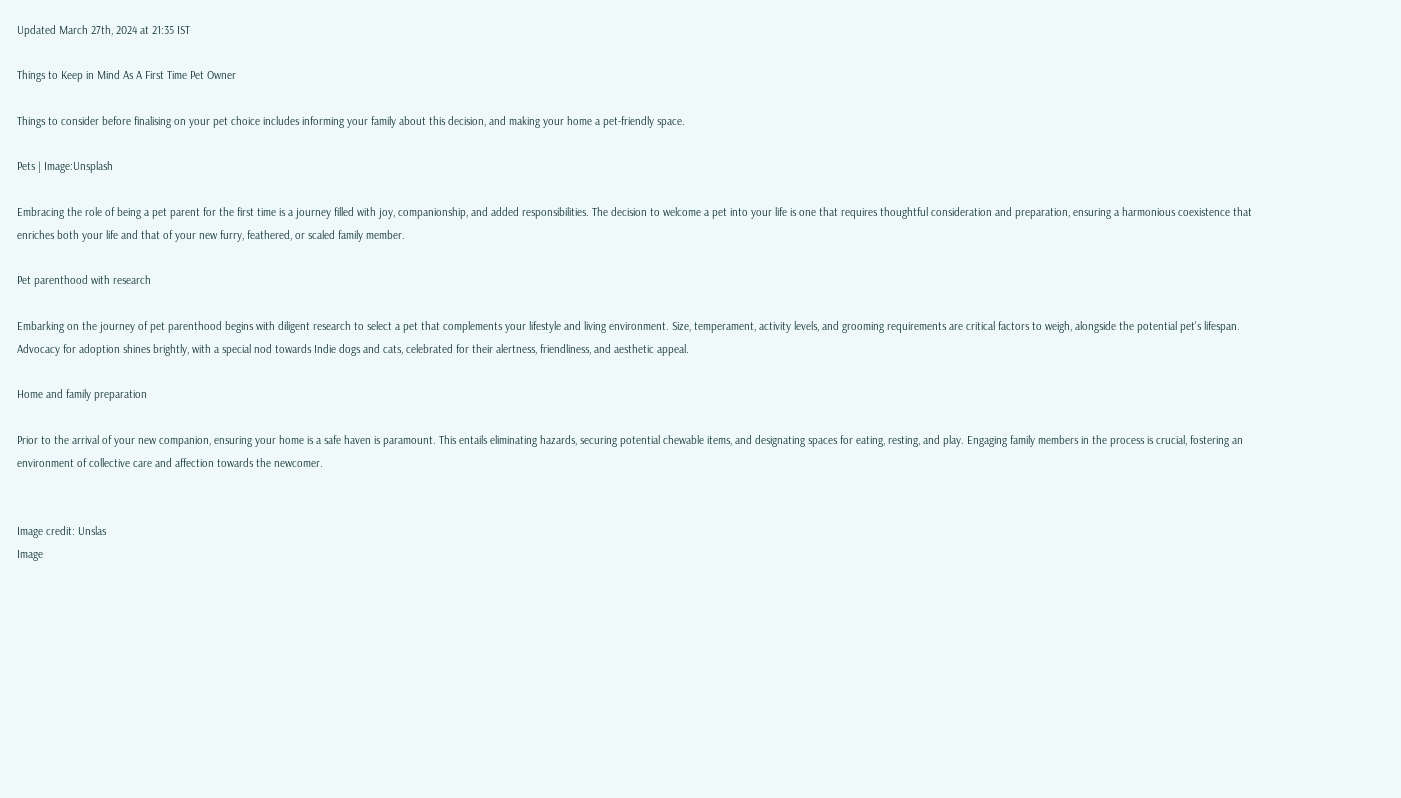Updated March 27th, 2024 at 21:35 IST

Things to Keep in Mind As A First Time Pet Owner

Things to consider before finalising on your pet choice includes informing your family about this decision, and making your home a pet-friendly space.

Pets | Image:Unsplash

Embracing the role of being a pet parent for the first time is a journey filled with joy, companionship, and added responsibilities. The decision to welcome a pet into your life is one that requires thoughtful consideration and preparation, ensuring a harmonious coexistence that enriches both your life and that of your new furry, feathered, or scaled family member.

Pet parenthood with research

Embarking on the journey of pet parenthood begins with diligent research to select a pet that complements your lifestyle and living environment. Size, temperament, activity levels, and grooming requirements are critical factors to weigh, alongside the potential pet's lifespan. Advocacy for adoption shines brightly, with a special nod towards Indie dogs and cats, celebrated for their alertness, friendliness, and aesthetic appeal.

Home and family preparation

Prior to the arrival of your new companion, ensuring your home is a safe haven is paramount. This entails eliminating hazards, securing potential chewable items, and designating spaces for eating, resting, and play. Engaging family members in the process is crucial, fostering an environment of collective care and affection towards the newcomer.


Image credit: Unslas
Image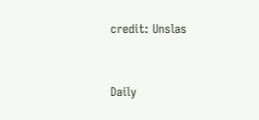credit: Unslas


Daily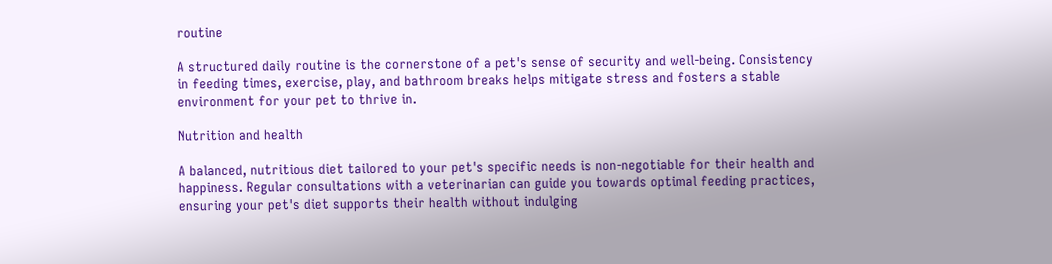routine

A structured daily routine is the cornerstone of a pet's sense of security and well-being. Consistency in feeding times, exercise, play, and bathroom breaks helps mitigate stress and fosters a stable environment for your pet to thrive in.

Nutrition and health

A balanced, nutritious diet tailored to your pet's specific needs is non-negotiable for their health and happiness. Regular consultations with a veterinarian can guide you towards optimal feeding practices, ensuring your pet's diet supports their health without indulging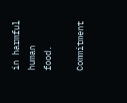in harmful human food.

Commitment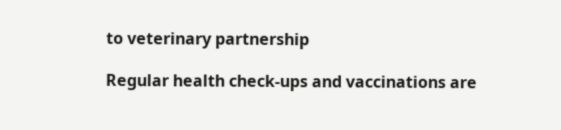to veterinary partnership

Regular health check-ups and vaccinations are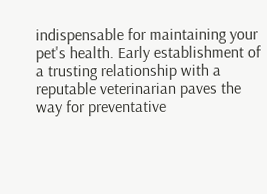indispensable for maintaining your pet's health. Early establishment of a trusting relationship with a reputable veterinarian paves the way for preventative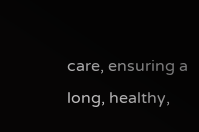care, ensuring a long, healthy,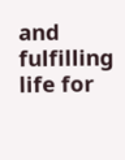and fulfilling life for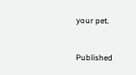your pet.


Published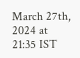March 27th, 2024 at 21:35 IST